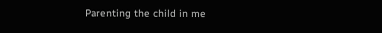Parenting the child in me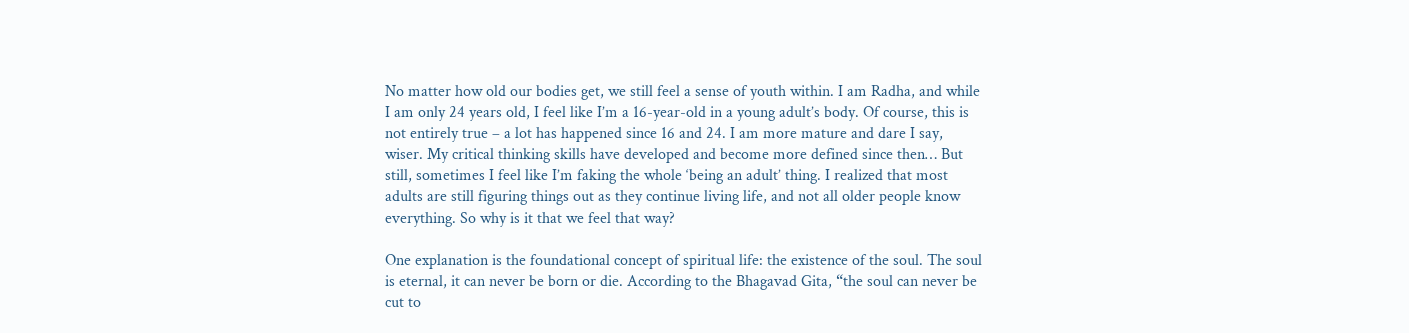No matter how old our bodies get, we still feel a sense of youth within. I am Radha, and while I am only 24 years old, I feel like I’m a 16-year-old in a young adult’s body. Of course, this is not entirely true – a lot has happened since 16 and 24. I am more mature and dare I say, wiser. My critical thinking skills have developed and become more defined since then… But still, sometimes I feel like I’m faking the whole ‘being an adult’ thing. I realized that most adults are still figuring things out as they continue living life, and not all older people know everything. So why is it that we feel that way?

One explanation is the foundational concept of spiritual life: the existence of the soul. The soul is eternal, it can never be born or die. According to the Bhagavad Gita, “the soul can never be cut to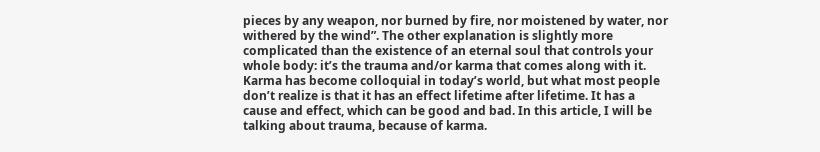pieces by any weapon, nor burned by fire, nor moistened by water, nor withered by the wind”. The other explanation is slightly more complicated than the existence of an eternal soul that controls your whole body: it’s the trauma and/or karma that comes along with it. Karma has become colloquial in today’s world, but what most people don’t realize is that it has an effect lifetime after lifetime. It has a cause and effect, which can be good and bad. In this article, I will be talking about trauma, because of karma.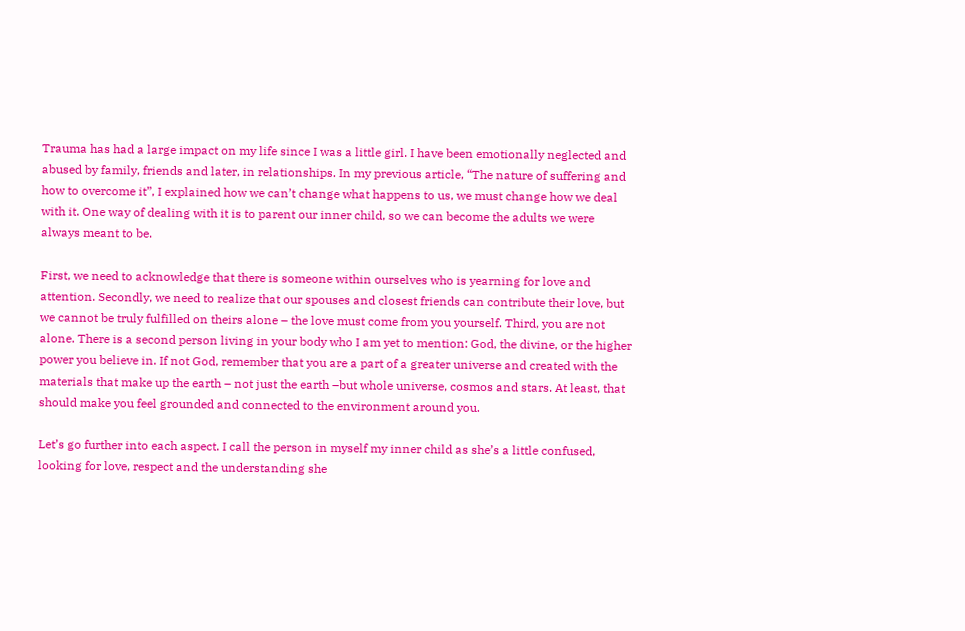Trauma has had a large impact on my life since I was a little girl. I have been emotionally neglected and abused by family, friends and later, in relationships. In my previous article, “The nature of suffering and how to overcome it”, I explained how we can’t change what happens to us, we must change how we deal with it. One way of dealing with it is to parent our inner child, so we can become the adults we were always meant to be.

First, we need to acknowledge that there is someone within ourselves who is yearning for love and attention. Secondly, we need to realize that our spouses and closest friends can contribute their love, but we cannot be truly fulfilled on theirs alone – the love must come from you yourself. Third, you are not alone. There is a second person living in your body who I am yet to mention: God, the divine, or the higher power you believe in. If not God, remember that you are a part of a greater universe and created with the materials that make up the earth – not just the earth –but whole universe, cosmos and stars. At least, that should make you feel grounded and connected to the environment around you.

Let’s go further into each aspect. I call the person in myself my inner child as she’s a little confused, looking for love, respect and the understanding she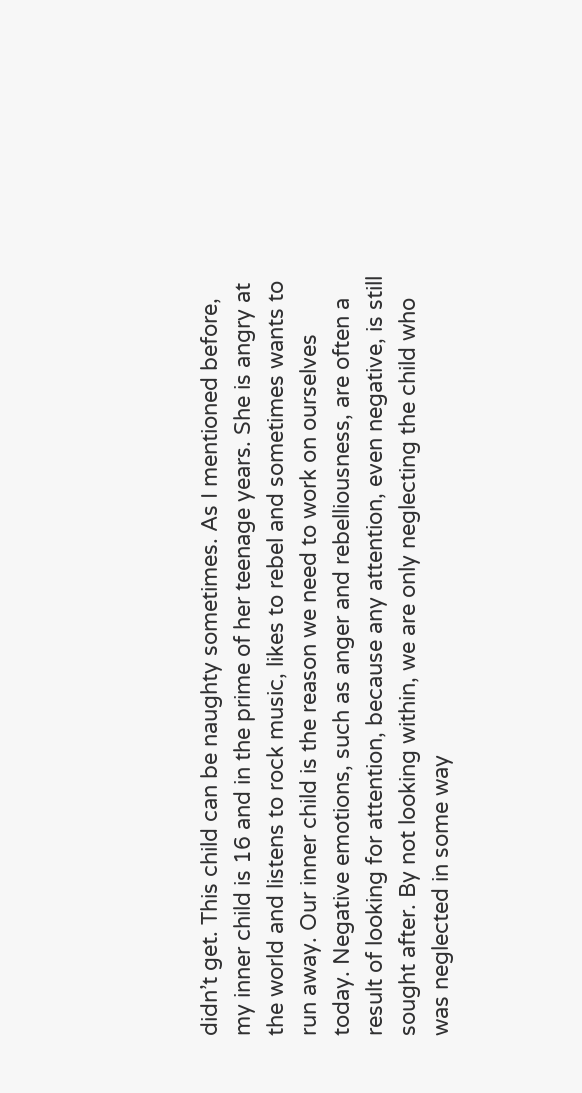didn’t get. This child can be naughty sometimes. As I mentioned before, my inner child is 16 and in the prime of her teenage years. She is angry at the world and listens to rock music, likes to rebel and sometimes wants to run away. Our inner child is the reason we need to work on ourselves today. Negative emotions, such as anger and rebelliousness, are often a result of looking for attention, because any attention, even negative, is still sought after. By not looking within, we are only neglecting the child who was neglected in some way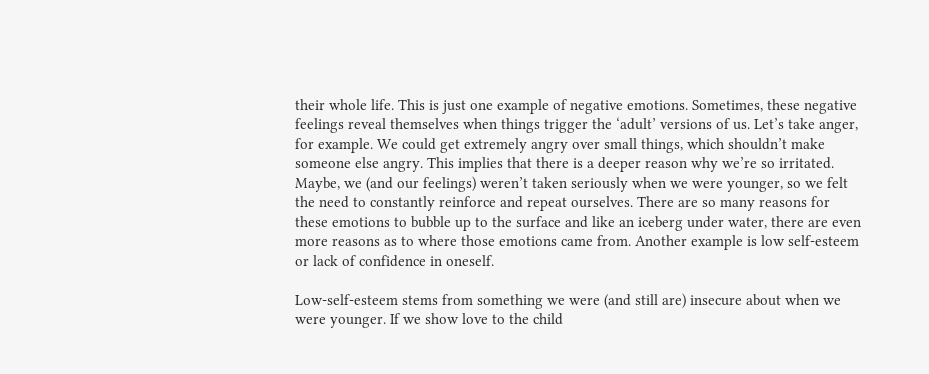their whole life. This is just one example of negative emotions. Sometimes, these negative feelings reveal themselves when things trigger the ‘adult’ versions of us. Let’s take anger, for example. We could get extremely angry over small things, which shouldn’t make someone else angry. This implies that there is a deeper reason why we’re so irritated. Maybe, we (and our feelings) weren’t taken seriously when we were younger, so we felt the need to constantly reinforce and repeat ourselves. There are so many reasons for these emotions to bubble up to the surface and like an iceberg under water, there are even more reasons as to where those emotions came from. Another example is low self-esteem or lack of confidence in oneself.

Low-self-esteem stems from something we were (and still are) insecure about when we were younger. If we show love to the child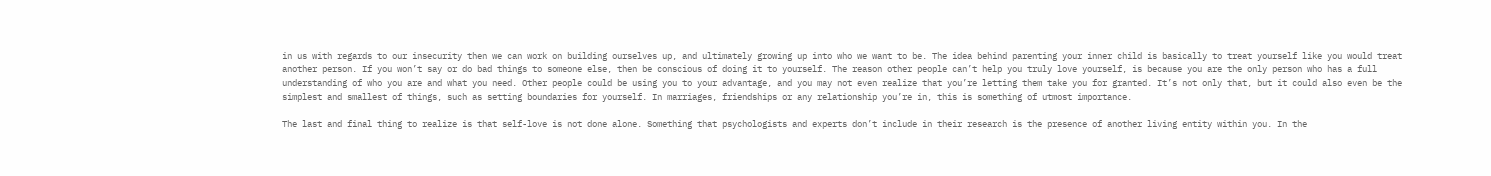in us with regards to our insecurity then we can work on building ourselves up, and ultimately growing up into who we want to be. The idea behind parenting your inner child is basically to treat yourself like you would treat another person. If you won’t say or do bad things to someone else, then be conscious of doing it to yourself. The reason other people can’t help you truly love yourself, is because you are the only person who has a full understanding of who you are and what you need. Other people could be using you to your advantage, and you may not even realize that you’re letting them take you for granted. It’s not only that, but it could also even be the simplest and smallest of things, such as setting boundaries for yourself. In marriages, friendships or any relationship you’re in, this is something of utmost importance.

The last and final thing to realize is that self-love is not done alone. Something that psychologists and experts don’t include in their research is the presence of another living entity within you. In the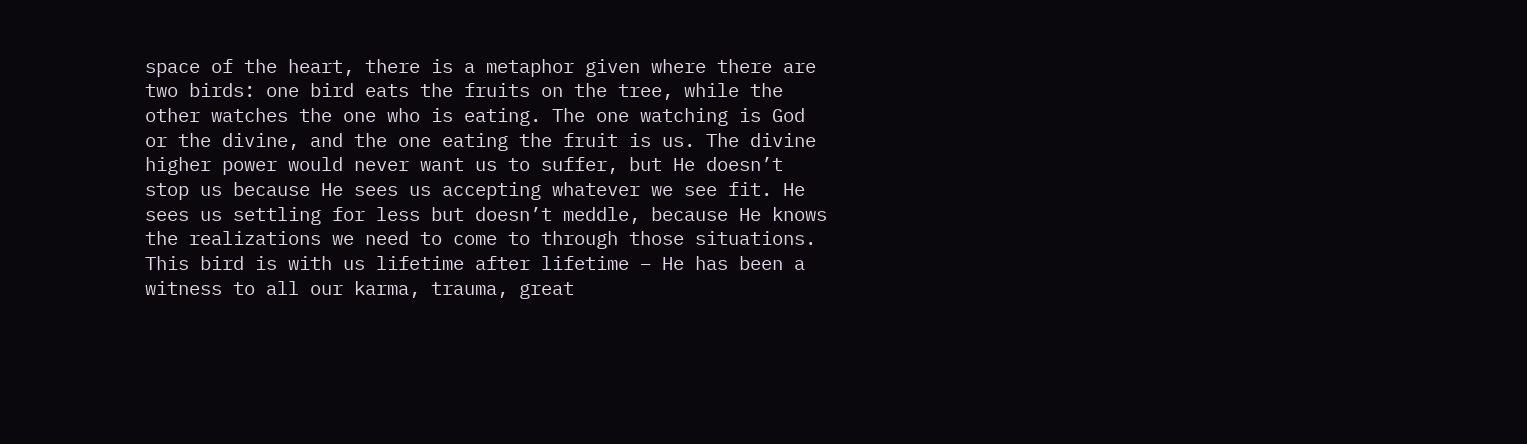space of the heart, there is a metaphor given where there are two birds: one bird eats the fruits on the tree, while the other watches the one who is eating. The one watching is God or the divine, and the one eating the fruit is us. The divine higher power would never want us to suffer, but He doesn’t stop us because He sees us accepting whatever we see fit. He sees us settling for less but doesn’t meddle, because He knows the realizations we need to come to through those situations. This bird is with us lifetime after lifetime – He has been a witness to all our karma, trauma, great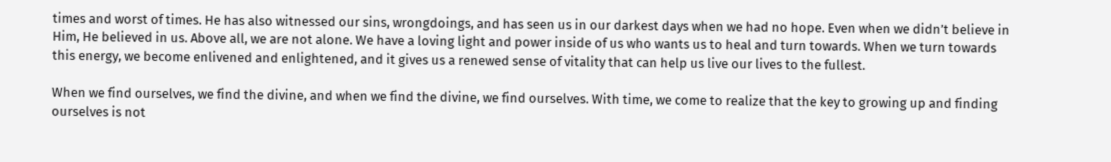times and worst of times. He has also witnessed our sins, wrongdoings, and has seen us in our darkest days when we had no hope. Even when we didn’t believe in Him, He believed in us. Above all, we are not alone. We have a loving light and power inside of us who wants us to heal and turn towards. When we turn towards this energy, we become enlivened and enlightened, and it gives us a renewed sense of vitality that can help us live our lives to the fullest.

When we find ourselves, we find the divine, and when we find the divine, we find ourselves. With time, we come to realize that the key to growing up and finding ourselves is not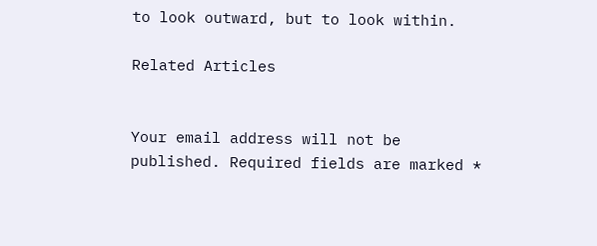to look outward, but to look within.

Related Articles


Your email address will not be published. Required fields are marked *